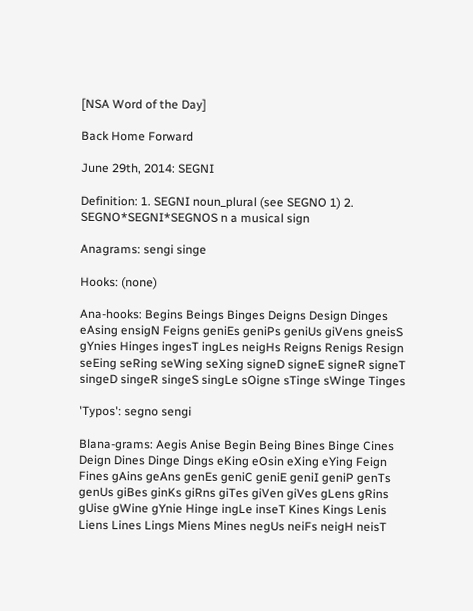[NSA Word of the Day]

Back Home Forward

June 29th, 2014: SEGNI

Definition: 1. SEGNI noun_plural (see SEGNO 1) 2. SEGNO*SEGNI*SEGNOS n a musical sign

Anagrams: sengi singe

Hooks: (none)

Ana-hooks: Begins Beings Binges Deigns Design Dinges eAsing ensigN Feigns geniEs geniPs geniUs giVens gneisS gYnies Hinges ingesT ingLes neigHs Reigns Renigs Resign seEing seRing seWing seXing signeD signeE signeR signeT singeD singeR singeS singLe sOigne sTinge sWinge Tinges

'Typos': segno sengi

Blana-grams: Aegis Anise Begin Being Bines Binge Cines Deign Dines Dinge Dings eKing eOsin eXing eYing Feign Fines gAins geAns genEs geniC geniE geniI geniP genTs genUs giBes ginKs giRns giTes giVen giVes gLens gRins gUise gWine gYnie Hinge ingLe inseT Kines Kings Lenis Liens Lines Lings Miens Mines negUs neiFs neigH neisT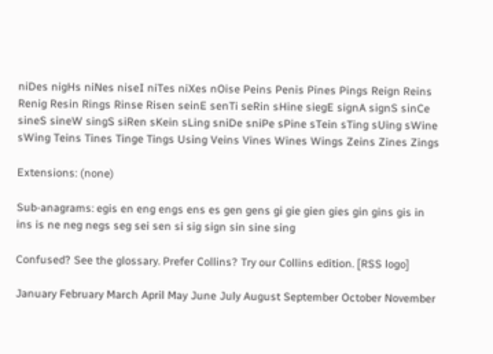niDes nigHs niNes niseI niTes niXes nOise Peins Penis Pines Pings Reign Reins Renig Resin Rings Rinse Risen seinE senTi seRin sHine siegE signA signS sinCe sineS sineW singS siRen sKein sLing sniDe sniPe sPine sTein sTing sUing sWine sWing Teins Tines Tinge Tings Using Veins Vines Wines Wings Zeins Zines Zings

Extensions: (none)

Sub-anagrams: egis en eng engs ens es gen gens gi gie gien gies gin gins gis in ins is ne neg negs seg sei sen si sig sign sin sine sing

Confused? See the glossary. Prefer Collins? Try our Collins edition. [RSS logo]

January February March April May June July August September October November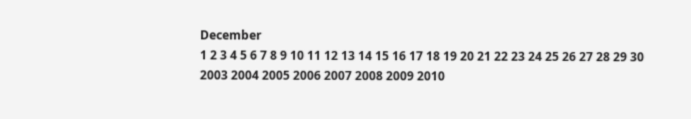December
1 2 3 4 5 6 7 8 9 10 11 12 13 14 15 16 17 18 19 20 21 22 23 24 25 26 27 28 29 30
2003 2004 2005 2006 2007 2008 2009 2010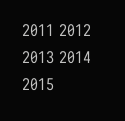2011 2012 2013 2014 2015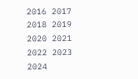2016 2017 2018 2019 2020 2021 2022 2023 2024